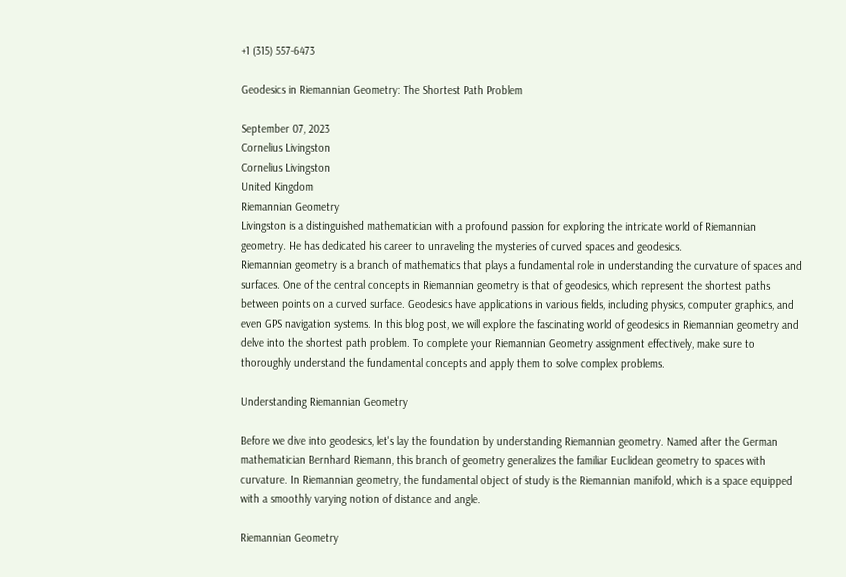+1 (315) 557-6473

Geodesics in Riemannian Geometry: The Shortest Path Problem

September 07, 2023
Cornelius Livingston
Cornelius Livingston
United Kingdom
Riemannian Geometry
Livingston is a distinguished mathematician with a profound passion for exploring the intricate world of Riemannian geometry. He has dedicated his career to unraveling the mysteries of curved spaces and geodesics.
Riemannian geometry is a branch of mathematics that plays a fundamental role in understanding the curvature of spaces and surfaces. One of the central concepts in Riemannian geometry is that of geodesics, which represent the shortest paths between points on a curved surface. Geodesics have applications in various fields, including physics, computer graphics, and even GPS navigation systems. In this blog post, we will explore the fascinating world of geodesics in Riemannian geometry and delve into the shortest path problem. To complete your Riemannian Geometry assignment effectively, make sure to thoroughly understand the fundamental concepts and apply them to solve complex problems.

Understanding Riemannian Geometry

Before we dive into geodesics, let's lay the foundation by understanding Riemannian geometry. Named after the German mathematician Bernhard Riemann, this branch of geometry generalizes the familiar Euclidean geometry to spaces with curvature. In Riemannian geometry, the fundamental object of study is the Riemannian manifold, which is a space equipped with a smoothly varying notion of distance and angle.

Riemannian Geometry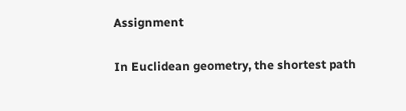Assignment

In Euclidean geometry, the shortest path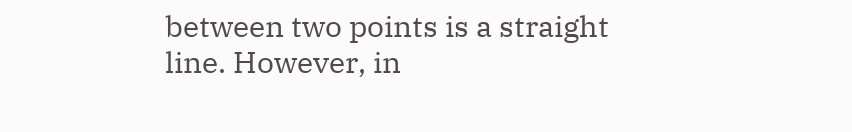between two points is a straight line. However, in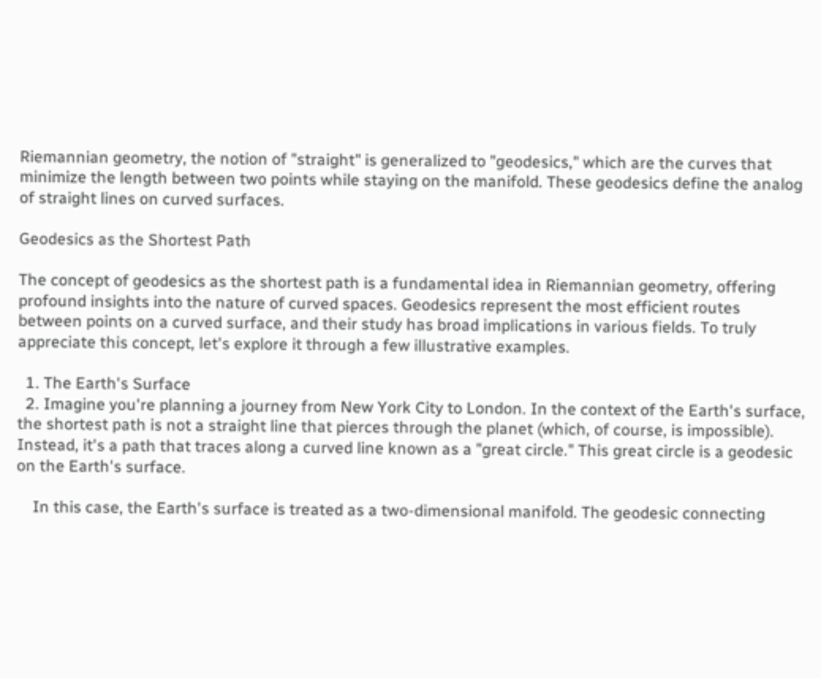Riemannian geometry, the notion of "straight" is generalized to "geodesics," which are the curves that minimize the length between two points while staying on the manifold. These geodesics define the analog of straight lines on curved surfaces.

Geodesics as the Shortest Path

The concept of geodesics as the shortest path is a fundamental idea in Riemannian geometry, offering profound insights into the nature of curved spaces. Geodesics represent the most efficient routes between points on a curved surface, and their study has broad implications in various fields. To truly appreciate this concept, let's explore it through a few illustrative examples.

  1. The Earth's Surface
  2. Imagine you're planning a journey from New York City to London. In the context of the Earth's surface, the shortest path is not a straight line that pierces through the planet (which, of course, is impossible). Instead, it's a path that traces along a curved line known as a "great circle." This great circle is a geodesic on the Earth's surface.

    In this case, the Earth's surface is treated as a two-dimensional manifold. The geodesic connecting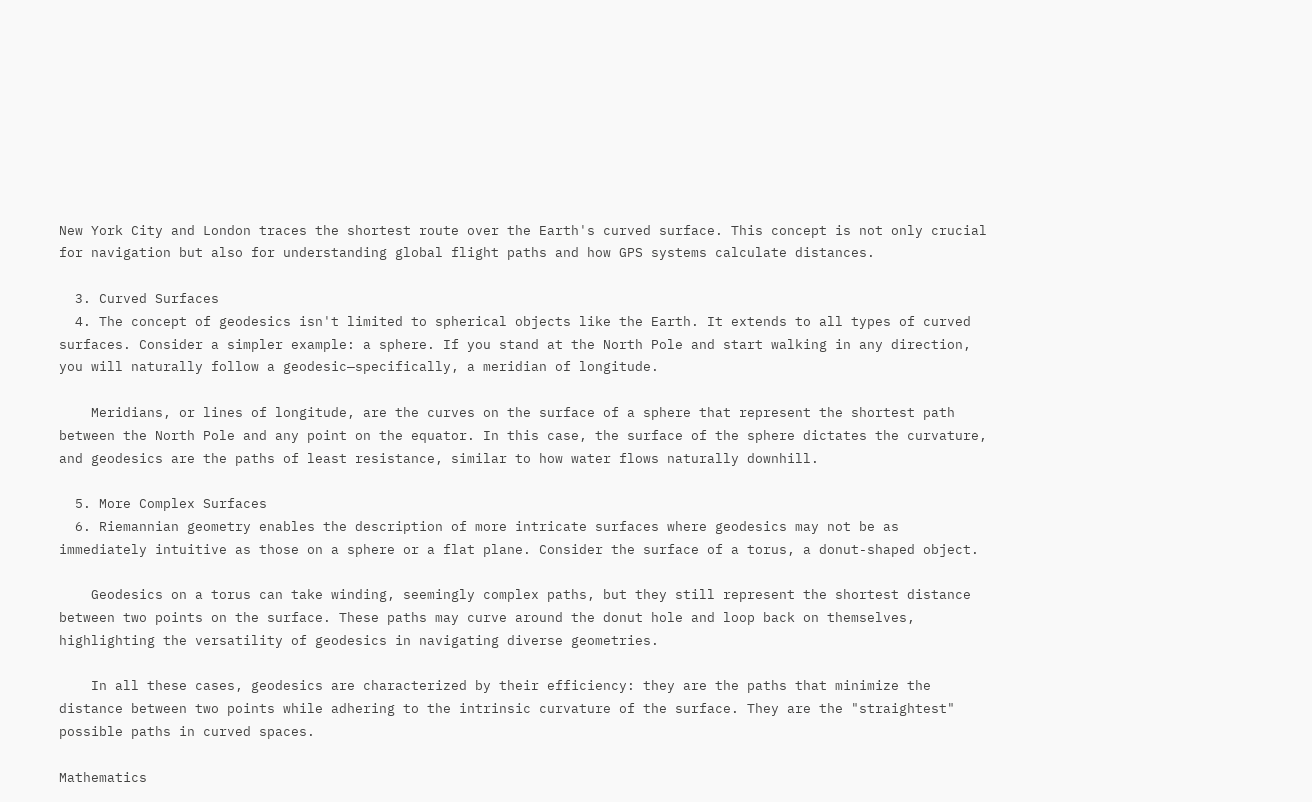New York City and London traces the shortest route over the Earth's curved surface. This concept is not only crucial for navigation but also for understanding global flight paths and how GPS systems calculate distances.

  3. Curved Surfaces
  4. The concept of geodesics isn't limited to spherical objects like the Earth. It extends to all types of curved surfaces. Consider a simpler example: a sphere. If you stand at the North Pole and start walking in any direction, you will naturally follow a geodesic—specifically, a meridian of longitude.

    Meridians, or lines of longitude, are the curves on the surface of a sphere that represent the shortest path between the North Pole and any point on the equator. In this case, the surface of the sphere dictates the curvature, and geodesics are the paths of least resistance, similar to how water flows naturally downhill.

  5. More Complex Surfaces
  6. Riemannian geometry enables the description of more intricate surfaces where geodesics may not be as immediately intuitive as those on a sphere or a flat plane. Consider the surface of a torus, a donut-shaped object.

    Geodesics on a torus can take winding, seemingly complex paths, but they still represent the shortest distance between two points on the surface. These paths may curve around the donut hole and loop back on themselves, highlighting the versatility of geodesics in navigating diverse geometries.

    In all these cases, geodesics are characterized by their efficiency: they are the paths that minimize the distance between two points while adhering to the intrinsic curvature of the surface. They are the "straightest" possible paths in curved spaces.

Mathematics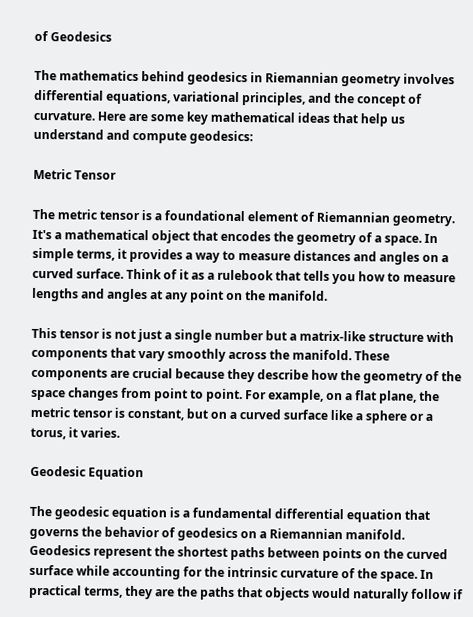of Geodesics

The mathematics behind geodesics in Riemannian geometry involves differential equations, variational principles, and the concept of curvature. Here are some key mathematical ideas that help us understand and compute geodesics:

Metric Tensor

The metric tensor is a foundational element of Riemannian geometry. It's a mathematical object that encodes the geometry of a space. In simple terms, it provides a way to measure distances and angles on a curved surface. Think of it as a rulebook that tells you how to measure lengths and angles at any point on the manifold.

This tensor is not just a single number but a matrix-like structure with components that vary smoothly across the manifold. These components are crucial because they describe how the geometry of the space changes from point to point. For example, on a flat plane, the metric tensor is constant, but on a curved surface like a sphere or a torus, it varies.

Geodesic Equation

The geodesic equation is a fundamental differential equation that governs the behavior of geodesics on a Riemannian manifold. Geodesics represent the shortest paths between points on the curved surface while accounting for the intrinsic curvature of the space. In practical terms, they are the paths that objects would naturally follow if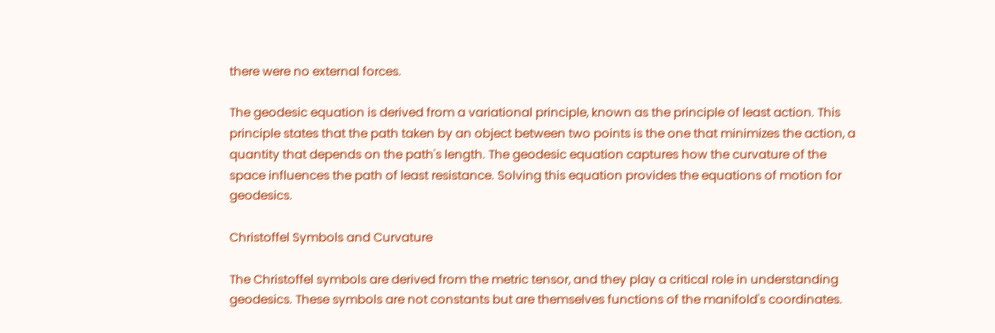there were no external forces.

The geodesic equation is derived from a variational principle, known as the principle of least action. This principle states that the path taken by an object between two points is the one that minimizes the action, a quantity that depends on the path's length. The geodesic equation captures how the curvature of the space influences the path of least resistance. Solving this equation provides the equations of motion for geodesics.

Christoffel Symbols and Curvature

The Christoffel symbols are derived from the metric tensor, and they play a critical role in understanding geodesics. These symbols are not constants but are themselves functions of the manifold's coordinates.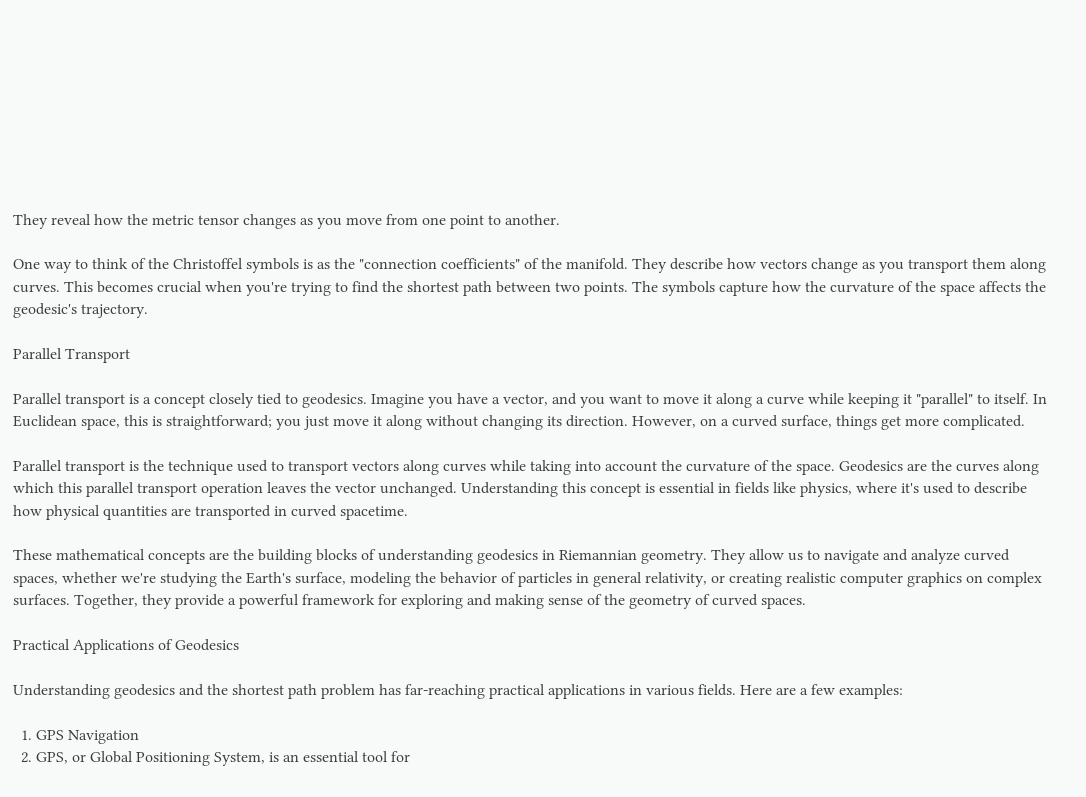They reveal how the metric tensor changes as you move from one point to another.

One way to think of the Christoffel symbols is as the "connection coefficients" of the manifold. They describe how vectors change as you transport them along curves. This becomes crucial when you're trying to find the shortest path between two points. The symbols capture how the curvature of the space affects the geodesic's trajectory.

Parallel Transport

Parallel transport is a concept closely tied to geodesics. Imagine you have a vector, and you want to move it along a curve while keeping it "parallel" to itself. In Euclidean space, this is straightforward; you just move it along without changing its direction. However, on a curved surface, things get more complicated.

Parallel transport is the technique used to transport vectors along curves while taking into account the curvature of the space. Geodesics are the curves along which this parallel transport operation leaves the vector unchanged. Understanding this concept is essential in fields like physics, where it's used to describe how physical quantities are transported in curved spacetime.

These mathematical concepts are the building blocks of understanding geodesics in Riemannian geometry. They allow us to navigate and analyze curved spaces, whether we're studying the Earth's surface, modeling the behavior of particles in general relativity, or creating realistic computer graphics on complex surfaces. Together, they provide a powerful framework for exploring and making sense of the geometry of curved spaces.

Practical Applications of Geodesics

Understanding geodesics and the shortest path problem has far-reaching practical applications in various fields. Here are a few examples:

  1. GPS Navigation
  2. GPS, or Global Positioning System, is an essential tool for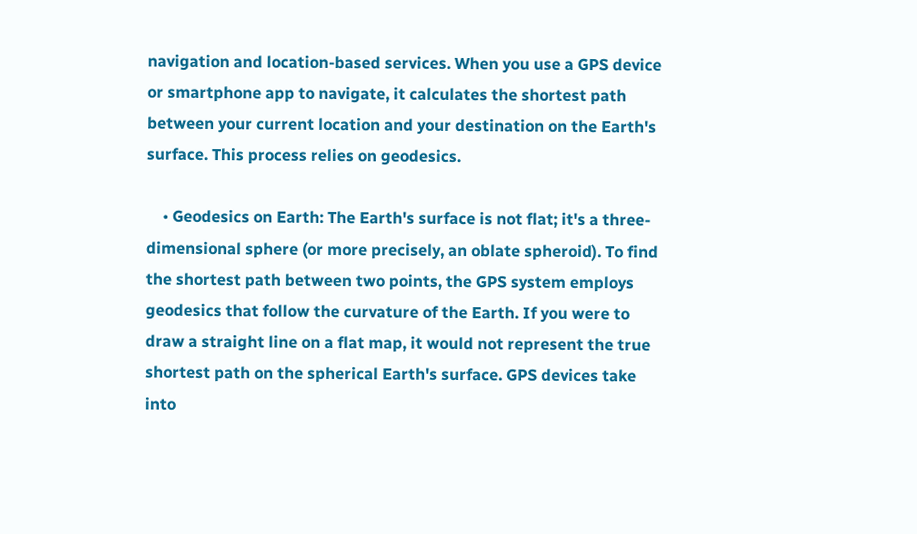navigation and location-based services. When you use a GPS device or smartphone app to navigate, it calculates the shortest path between your current location and your destination on the Earth's surface. This process relies on geodesics.

    • Geodesics on Earth: The Earth's surface is not flat; it's a three-dimensional sphere (or more precisely, an oblate spheroid). To find the shortest path between two points, the GPS system employs geodesics that follow the curvature of the Earth. If you were to draw a straight line on a flat map, it would not represent the true shortest path on the spherical Earth's surface. GPS devices take into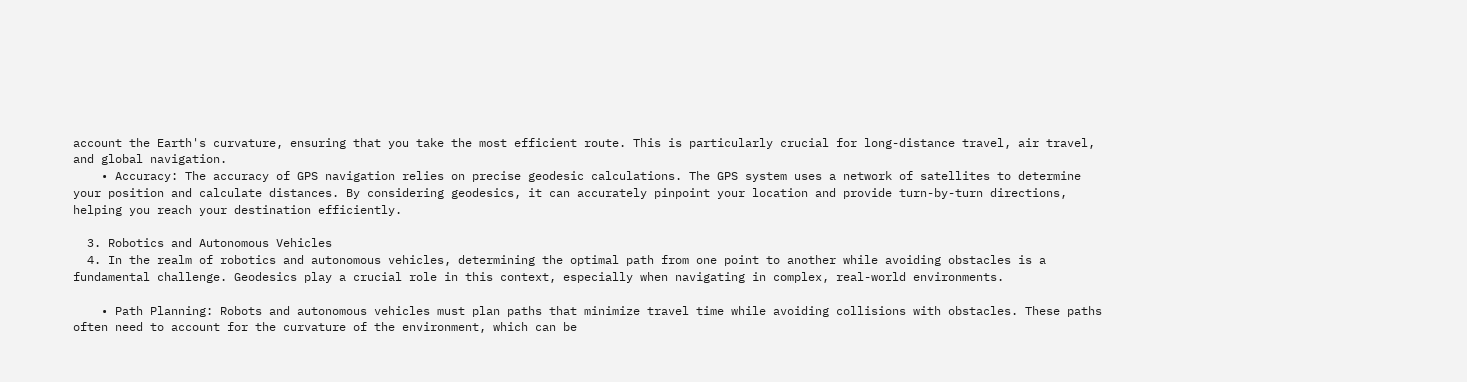account the Earth's curvature, ensuring that you take the most efficient route. This is particularly crucial for long-distance travel, air travel, and global navigation.
    • Accuracy: The accuracy of GPS navigation relies on precise geodesic calculations. The GPS system uses a network of satellites to determine your position and calculate distances. By considering geodesics, it can accurately pinpoint your location and provide turn-by-turn directions, helping you reach your destination efficiently.

  3. Robotics and Autonomous Vehicles
  4. In the realm of robotics and autonomous vehicles, determining the optimal path from one point to another while avoiding obstacles is a fundamental challenge. Geodesics play a crucial role in this context, especially when navigating in complex, real-world environments.

    • Path Planning: Robots and autonomous vehicles must plan paths that minimize travel time while avoiding collisions with obstacles. These paths often need to account for the curvature of the environment, which can be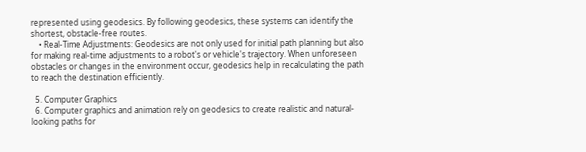represented using geodesics. By following geodesics, these systems can identify the shortest, obstacle-free routes.
    • Real-Time Adjustments: Geodesics are not only used for initial path planning but also for making real-time adjustments to a robot's or vehicle's trajectory. When unforeseen obstacles or changes in the environment occur, geodesics help in recalculating the path to reach the destination efficiently.

  5. Computer Graphics
  6. Computer graphics and animation rely on geodesics to create realistic and natural-looking paths for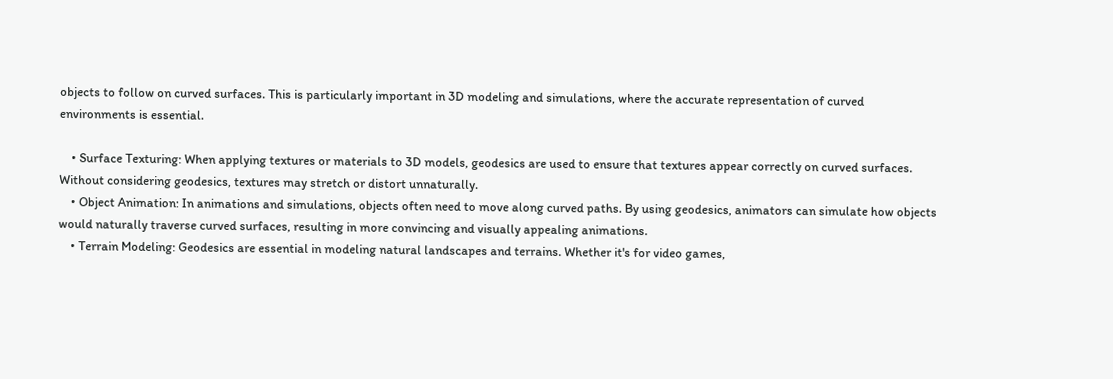objects to follow on curved surfaces. This is particularly important in 3D modeling and simulations, where the accurate representation of curved environments is essential.

    • Surface Texturing: When applying textures or materials to 3D models, geodesics are used to ensure that textures appear correctly on curved surfaces. Without considering geodesics, textures may stretch or distort unnaturally.
    • Object Animation: In animations and simulations, objects often need to move along curved paths. By using geodesics, animators can simulate how objects would naturally traverse curved surfaces, resulting in more convincing and visually appealing animations.
    • Terrain Modeling: Geodesics are essential in modeling natural landscapes and terrains. Whether it's for video games,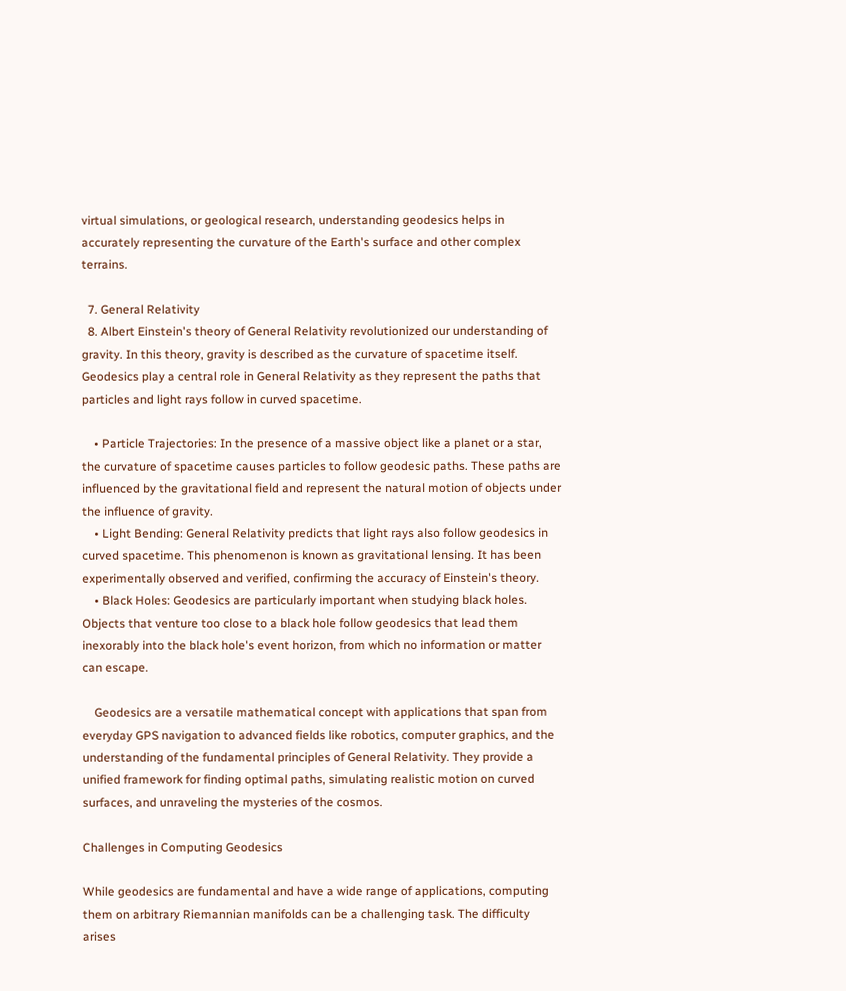virtual simulations, or geological research, understanding geodesics helps in accurately representing the curvature of the Earth's surface and other complex terrains.

  7. General Relativity
  8. Albert Einstein's theory of General Relativity revolutionized our understanding of gravity. In this theory, gravity is described as the curvature of spacetime itself. Geodesics play a central role in General Relativity as they represent the paths that particles and light rays follow in curved spacetime.

    • Particle Trajectories: In the presence of a massive object like a planet or a star, the curvature of spacetime causes particles to follow geodesic paths. These paths are influenced by the gravitational field and represent the natural motion of objects under the influence of gravity.
    • Light Bending: General Relativity predicts that light rays also follow geodesics in curved spacetime. This phenomenon is known as gravitational lensing. It has been experimentally observed and verified, confirming the accuracy of Einstein's theory.
    • Black Holes: Geodesics are particularly important when studying black holes. Objects that venture too close to a black hole follow geodesics that lead them inexorably into the black hole's event horizon, from which no information or matter can escape.

    Geodesics are a versatile mathematical concept with applications that span from everyday GPS navigation to advanced fields like robotics, computer graphics, and the understanding of the fundamental principles of General Relativity. They provide a unified framework for finding optimal paths, simulating realistic motion on curved surfaces, and unraveling the mysteries of the cosmos.

Challenges in Computing Geodesics

While geodesics are fundamental and have a wide range of applications, computing them on arbitrary Riemannian manifolds can be a challenging task. The difficulty arises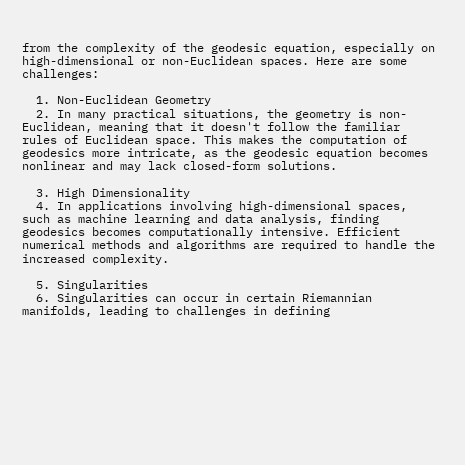from the complexity of the geodesic equation, especially on high-dimensional or non-Euclidean spaces. Here are some challenges:

  1. Non-Euclidean Geometry
  2. In many practical situations, the geometry is non-Euclidean, meaning that it doesn't follow the familiar rules of Euclidean space. This makes the computation of geodesics more intricate, as the geodesic equation becomes nonlinear and may lack closed-form solutions.

  3. High Dimensionality
  4. In applications involving high-dimensional spaces, such as machine learning and data analysis, finding geodesics becomes computationally intensive. Efficient numerical methods and algorithms are required to handle the increased complexity.

  5. Singularities
  6. Singularities can occur in certain Riemannian manifolds, leading to challenges in defining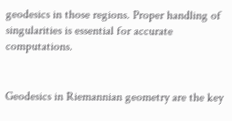geodesics in those regions. Proper handling of singularities is essential for accurate computations.


Geodesics in Riemannian geometry are the key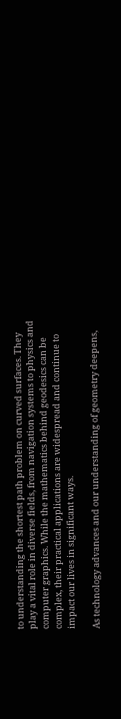to understanding the shortest path problem on curved surfaces. They play a vital role in diverse fields, from navigation systems to physics and computer graphics. While the mathematics behind geodesics can be complex, their practical applications are widespread and continue to impact our lives in significant ways.

As technology advances and our understanding of geometry deepens,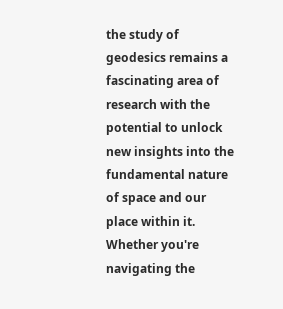the study of geodesics remains a fascinating area of research with the potential to unlock new insights into the fundamental nature of space and our place within it. Whether you're navigating the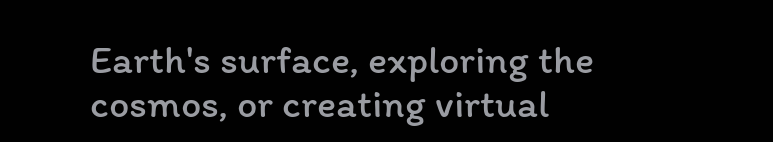Earth's surface, exploring the cosmos, or creating virtual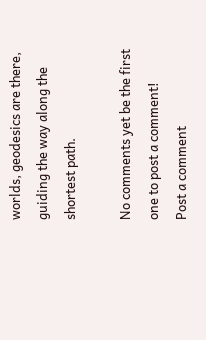worlds, geodesics are there, guiding the way along the shortest path.

No comments yet be the first one to post a comment!
Post a comment